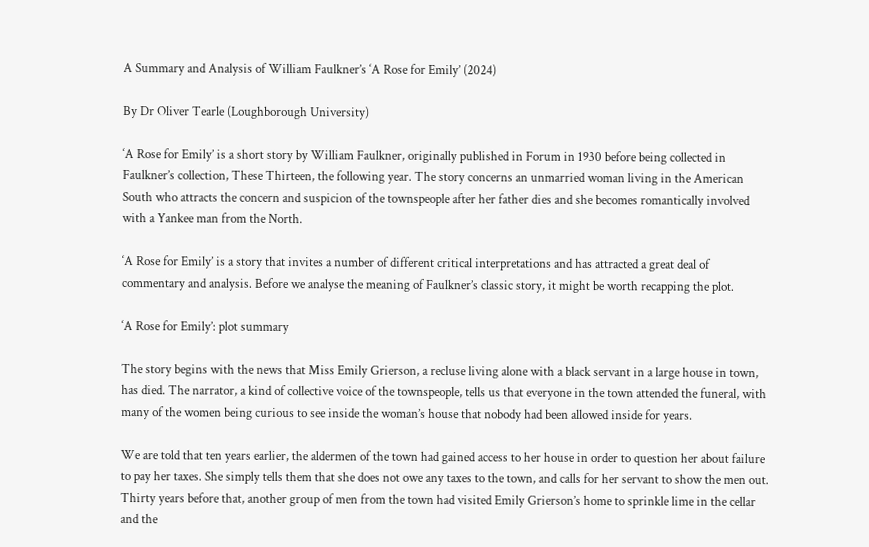A Summary and Analysis of William Faulkner’s ‘A Rose for Emily’ (2024)

By Dr Oliver Tearle (Loughborough University)

‘A Rose for Emily’ is a short story by William Faulkner, originally published in Forum in 1930 before being collected in Faulkner’s collection, These Thirteen, the following year. The story concerns an unmarried woman living in the American South who attracts the concern and suspicion of the townspeople after her father dies and she becomes romantically involved with a Yankee man from the North.

‘A Rose for Emily’ is a story that invites a number of different critical interpretations and has attracted a great deal of commentary and analysis. Before we analyse the meaning of Faulkner’s classic story, it might be worth recapping the plot.

‘A Rose for Emily’: plot summary

The story begins with the news that Miss Emily Grierson, a recluse living alone with a black servant in a large house in town, has died. The narrator, a kind of collective voice of the townspeople, tells us that everyone in the town attended the funeral, with many of the women being curious to see inside the woman’s house that nobody had been allowed inside for years.

We are told that ten years earlier, the aldermen of the town had gained access to her house in order to question her about failure to pay her taxes. She simply tells them that she does not owe any taxes to the town, and calls for her servant to show the men out. Thirty years before that, another group of men from the town had visited Emily Grierson’s home to sprinkle lime in the cellar and the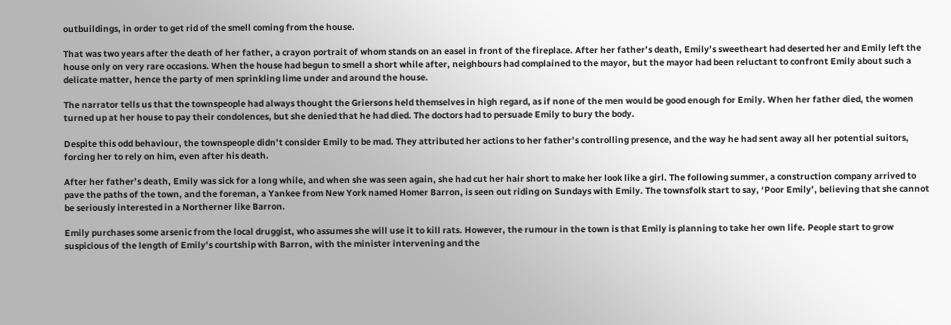outbuildings, in order to get rid of the smell coming from the house.

That was two years after the death of her father, a crayon portrait of whom stands on an easel in front of the fireplace. After her father’s death, Emily’s sweetheart had deserted her and Emily left the house only on very rare occasions. When the house had begun to smell a short while after, neighbours had complained to the mayor, but the mayor had been reluctant to confront Emily about such a delicate matter, hence the party of men sprinkling lime under and around the house.

The narrator tells us that the townspeople had always thought the Griersons held themselves in high regard, as if none of the men would be good enough for Emily. When her father died, the women turned up at her house to pay their condolences, but she denied that he had died. The doctors had to persuade Emily to bury the body.

Despite this odd behaviour, the townspeople didn’t consider Emily to be mad. They attributed her actions to her father’s controlling presence, and the way he had sent away all her potential suitors, forcing her to rely on him, even after his death.

After her father’s death, Emily was sick for a long while, and when she was seen again, she had cut her hair short to make her look like a girl. The following summer, a construction company arrived to pave the paths of the town, and the foreman, a Yankee from New York named Homer Barron, is seen out riding on Sundays with Emily. The townsfolk start to say, ‘Poor Emily’, believing that she cannot be seriously interested in a Northerner like Barron.

Emily purchases some arsenic from the local druggist, who assumes she will use it to kill rats. However, the rumour in the town is that Emily is planning to take her own life. People start to grow suspicious of the length of Emily’s courtship with Barron, with the minister intervening and the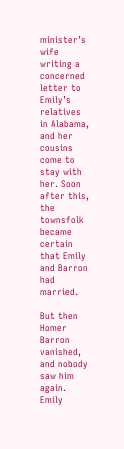minister’s wife writing a concerned letter to Emily’s relatives in Alabama, and her cousins come to stay with her. Soon after this, the townsfolk became certain that Emily and Barron had married.

But then Homer Barron vanished, and nobody saw him again. Emily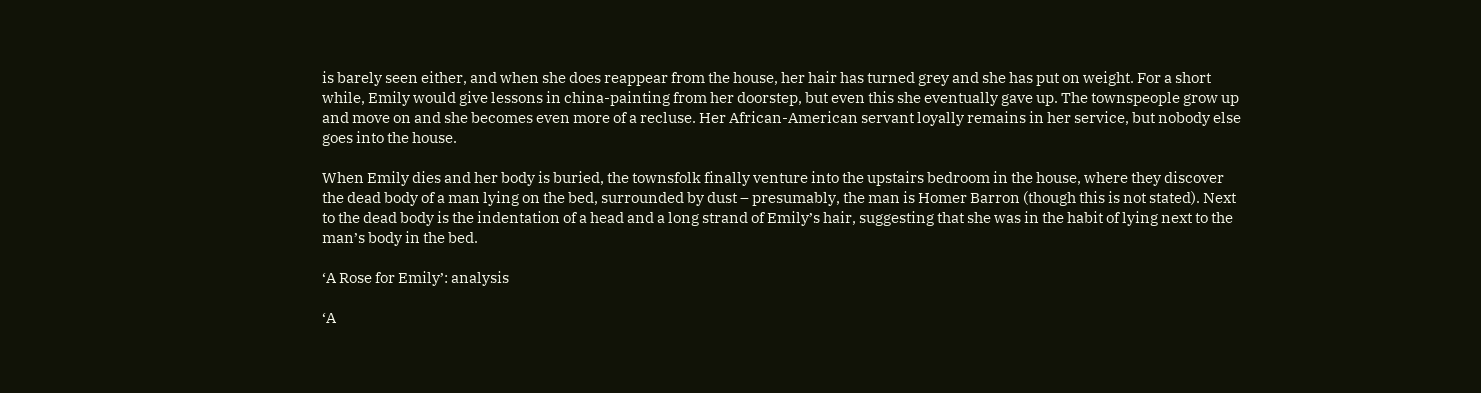is barely seen either, and when she does reappear from the house, her hair has turned grey and she has put on weight. For a short while, Emily would give lessons in china-painting from her doorstep, but even this she eventually gave up. The townspeople grow up and move on and she becomes even more of a recluse. Her African-American servant loyally remains in her service, but nobody else goes into the house.

When Emily dies and her body is buried, the townsfolk finally venture into the upstairs bedroom in the house, where they discover the dead body of a man lying on the bed, surrounded by dust – presumably, the man is Homer Barron (though this is not stated). Next to the dead body is the indentation of a head and a long strand of Emily’s hair, suggesting that she was in the habit of lying next to the man’s body in the bed.

‘A Rose for Emily’: analysis

‘A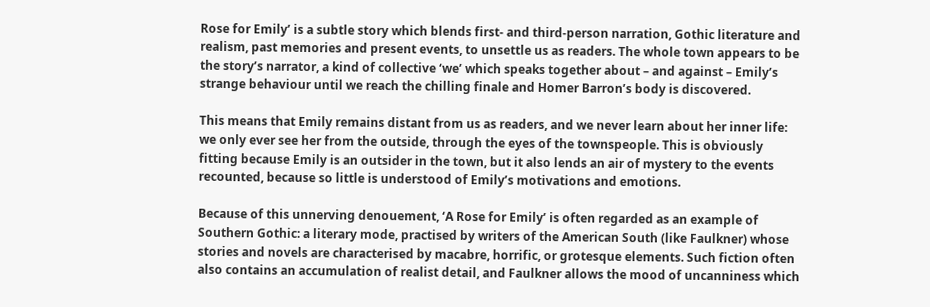Rose for Emily’ is a subtle story which blends first- and third-person narration, Gothic literature and realism, past memories and present events, to unsettle us as readers. The whole town appears to be the story’s narrator, a kind of collective ‘we’ which speaks together about – and against – Emily’s strange behaviour until we reach the chilling finale and Homer Barron’s body is discovered.

This means that Emily remains distant from us as readers, and we never learn about her inner life: we only ever see her from the outside, through the eyes of the townspeople. This is obviously fitting because Emily is an outsider in the town, but it also lends an air of mystery to the events recounted, because so little is understood of Emily’s motivations and emotions.

Because of this unnerving denouement, ‘A Rose for Emily’ is often regarded as an example of Southern Gothic: a literary mode, practised by writers of the American South (like Faulkner) whose stories and novels are characterised by macabre, horrific, or grotesque elements. Such fiction often also contains an accumulation of realist detail, and Faulkner allows the mood of uncanniness which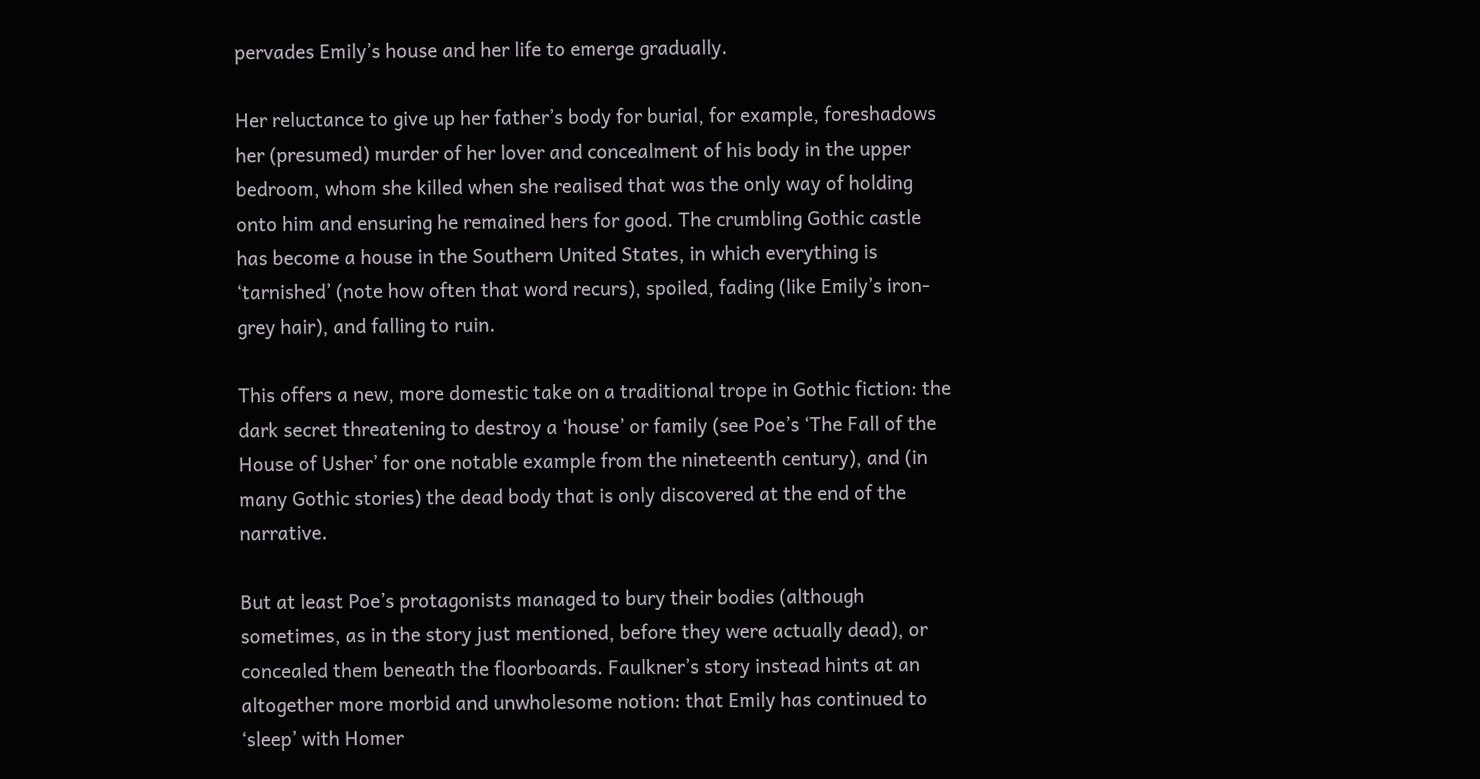pervades Emily’s house and her life to emerge gradually.

Her reluctance to give up her father’s body for burial, for example, foreshadows her (presumed) murder of her lover and concealment of his body in the upper bedroom, whom she killed when she realised that was the only way of holding onto him and ensuring he remained hers for good. The crumbling Gothic castle has become a house in the Southern United States, in which everything is ‘tarnished’ (note how often that word recurs), spoiled, fading (like Emily’s iron-grey hair), and falling to ruin.

This offers a new, more domestic take on a traditional trope in Gothic fiction: the dark secret threatening to destroy a ‘house’ or family (see Poe’s ‘The Fall of the House of Usher’ for one notable example from the nineteenth century), and (in many Gothic stories) the dead body that is only discovered at the end of the narrative.

But at least Poe’s protagonists managed to bury their bodies (although sometimes, as in the story just mentioned, before they were actually dead), or concealed them beneath the floorboards. Faulkner’s story instead hints at an altogether more morbid and unwholesome notion: that Emily has continued to ‘sleep’ with Homer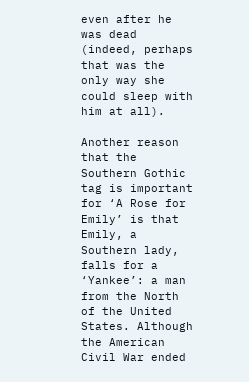even after he was dead (indeed, perhaps that was the only way she could sleep with him at all).

Another reason that the Southern Gothic tag is important for ‘A Rose for Emily’ is that Emily, a Southern lady, falls for a ‘Yankee’: a man from the North of the United States. Although the American Civil War ended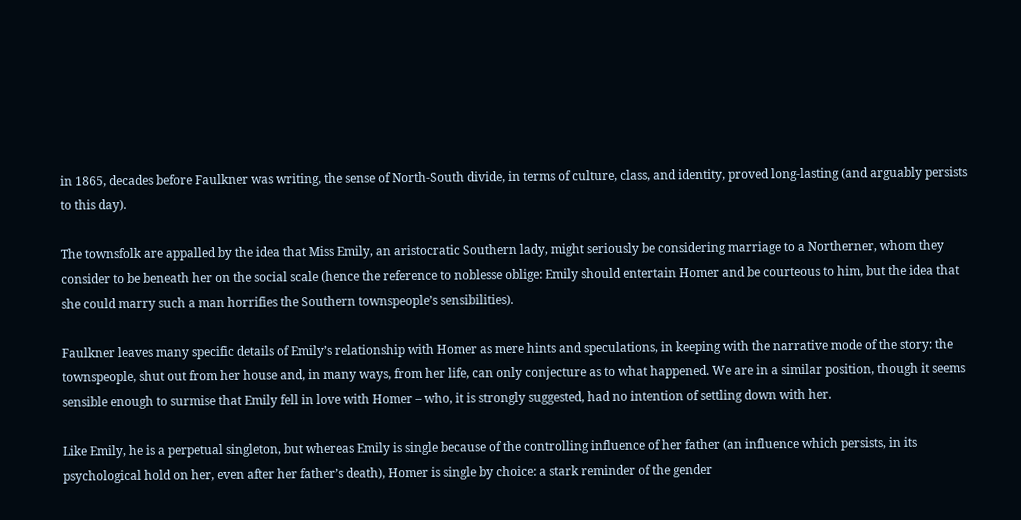in 1865, decades before Faulkner was writing, the sense of North-South divide, in terms of culture, class, and identity, proved long-lasting (and arguably persists to this day).

The townsfolk are appalled by the idea that Miss Emily, an aristocratic Southern lady, might seriously be considering marriage to a Northerner, whom they consider to be beneath her on the social scale (hence the reference to noblesse oblige: Emily should entertain Homer and be courteous to him, but the idea that she could marry such a man horrifies the Southern townspeople’s sensibilities).

Faulkner leaves many specific details of Emily’s relationship with Homer as mere hints and speculations, in keeping with the narrative mode of the story: the townspeople, shut out from her house and, in many ways, from her life, can only conjecture as to what happened. We are in a similar position, though it seems sensible enough to surmise that Emily fell in love with Homer – who, it is strongly suggested, had no intention of settling down with her.

Like Emily, he is a perpetual singleton, but whereas Emily is single because of the controlling influence of her father (an influence which persists, in its psychological hold on her, even after her father’s death), Homer is single by choice: a stark reminder of the gender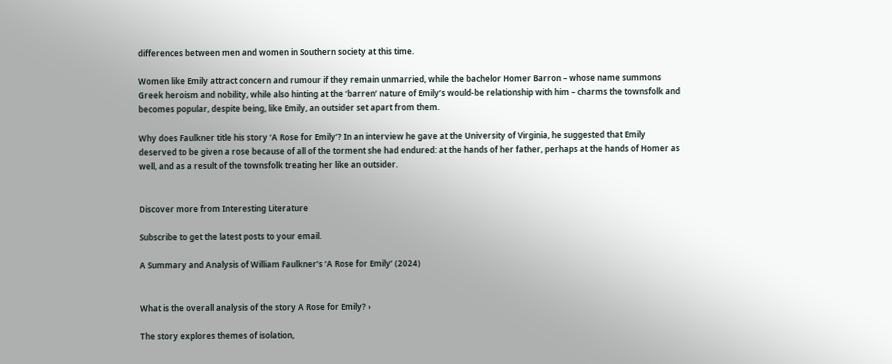differences between men and women in Southern society at this time.

Women like Emily attract concern and rumour if they remain unmarried, while the bachelor Homer Barron – whose name summons Greek heroism and nobility, while also hinting at the ‘barren’ nature of Emily’s would-be relationship with him – charms the townsfolk and becomes popular, despite being, like Emily, an outsider set apart from them.

Why does Faulkner title his story ‘A Rose for Emily’? In an interview he gave at the University of Virginia, he suggested that Emily deserved to be given a rose because of all of the torment she had endured: at the hands of her father, perhaps at the hands of Homer as well, and as a result of the townsfolk treating her like an outsider.


Discover more from Interesting Literature

Subscribe to get the latest posts to your email.

A Summary and Analysis of William Faulkner’s ‘A Rose for Emily’ (2024)


What is the overall analysis of the story A Rose for Emily? ›

The story explores themes of isolation,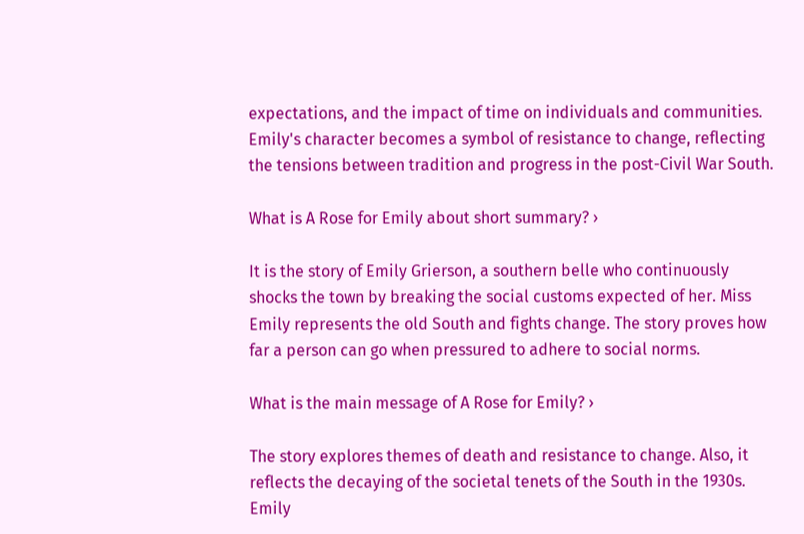expectations, and the impact of time on individuals and communities. Emily's character becomes a symbol of resistance to change, reflecting the tensions between tradition and progress in the post-Civil War South.

What is A Rose for Emily about short summary? ›

It is the story of Emily Grierson, a southern belle who continuously shocks the town by breaking the social customs expected of her. Miss Emily represents the old South and fights change. The story proves how far a person can go when pressured to adhere to social norms.

What is the main message of A Rose for Emily? ›

The story explores themes of death and resistance to change. Also, it reflects the decaying of the societal tenets of the South in the 1930s. Emily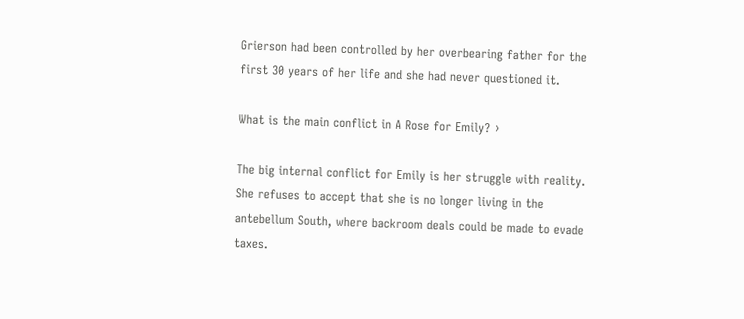Grierson had been controlled by her overbearing father for the first 30 years of her life and she had never questioned it.

What is the main conflict in A Rose for Emily? ›

The big internal conflict for Emily is her struggle with reality. She refuses to accept that she is no longer living in the antebellum South, where backroom deals could be made to evade taxes.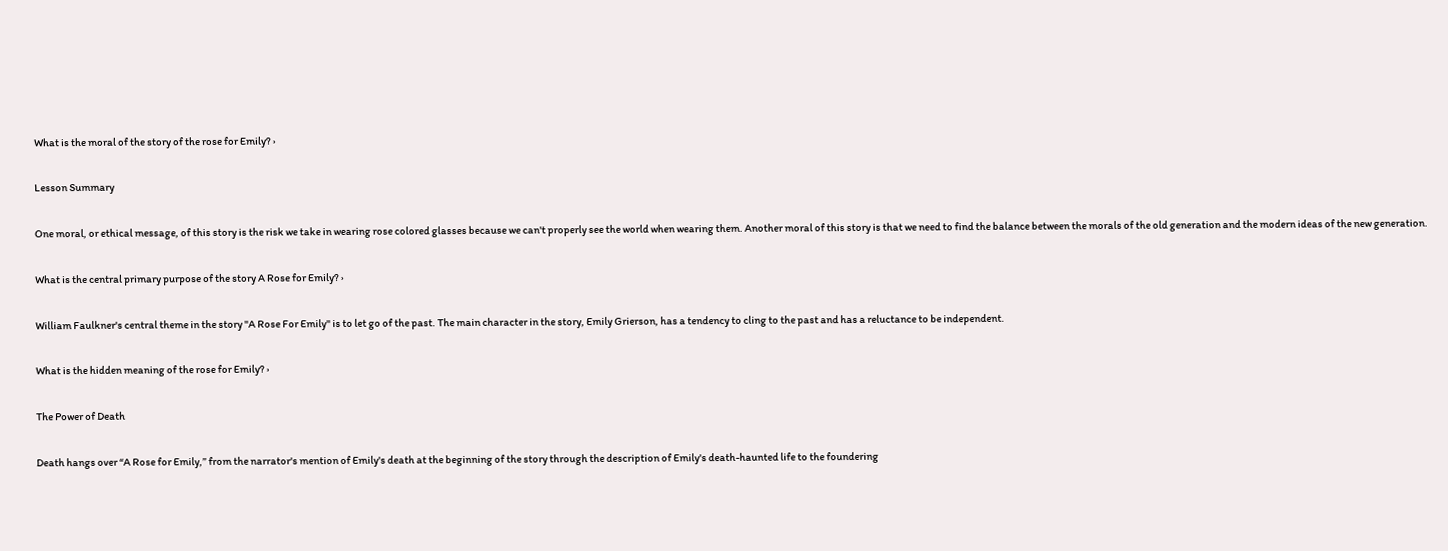What is the moral of the story of the rose for Emily? ›

Lesson Summary

One moral, or ethical message, of this story is the risk we take in wearing rose colored glasses because we can't properly see the world when wearing them. Another moral of this story is that we need to find the balance between the morals of the old generation and the modern ideas of the new generation.

What is the central primary purpose of the story A Rose for Emily? ›

William Faulkner's central theme in the story "A Rose For Emily" is to let go of the past. The main character in the story, Emily Grierson, has a tendency to cling to the past and has a reluctance to be independent.

What is the hidden meaning of the rose for Emily? ›

The Power of Death

Death hangs over “A Rose for Emily,” from the narrator's mention of Emily's death at the beginning of the story through the description of Emily's death-haunted life to the foundering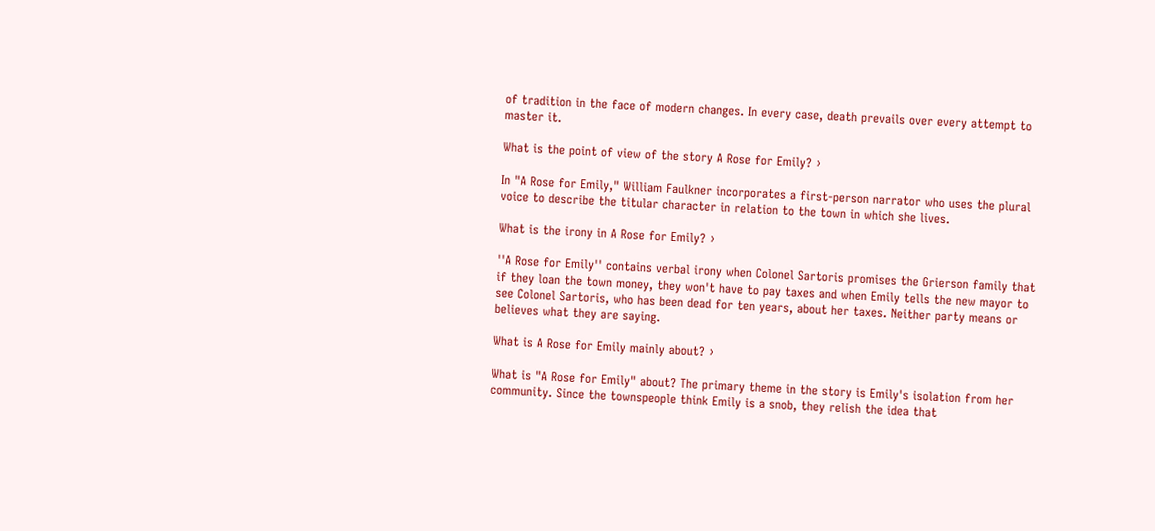of tradition in the face of modern changes. In every case, death prevails over every attempt to master it.

What is the point of view of the story A Rose for Emily? ›

In "A Rose for Emily," William Faulkner incorporates a first-person narrator who uses the plural voice to describe the titular character in relation to the town in which she lives.

What is the irony in A Rose for Emily? ›

''A Rose for Emily'' contains verbal irony when Colonel Sartoris promises the Grierson family that if they loan the town money, they won't have to pay taxes and when Emily tells the new mayor to see Colonel Sartoris, who has been dead for ten years, about her taxes. Neither party means or believes what they are saying.

What is A Rose for Emily mainly about? ›

What is "A Rose for Emily" about? The primary theme in the story is Emily's isolation from her community. Since the townspeople think Emily is a snob, they relish the idea that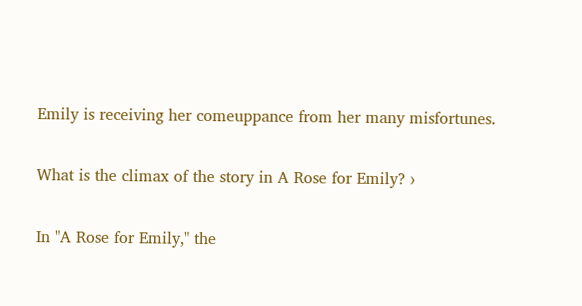Emily is receiving her comeuppance from her many misfortunes.

What is the climax of the story in A Rose for Emily? ›

In "A Rose for Emily," the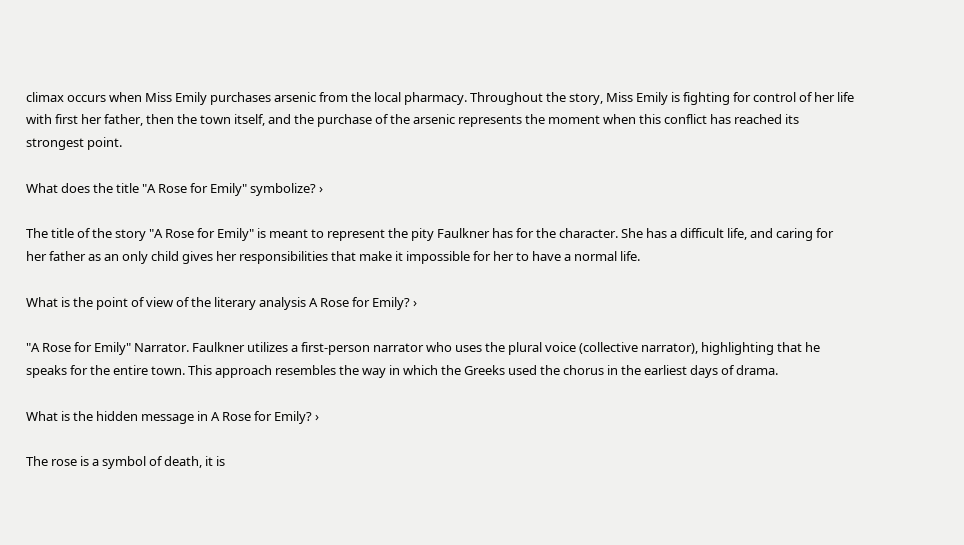climax occurs when Miss Emily purchases arsenic from the local pharmacy. Throughout the story, Miss Emily is fighting for control of her life with first her father, then the town itself, and the purchase of the arsenic represents the moment when this conflict has reached its strongest point.

What does the title "A Rose for Emily" symbolize? ›

The title of the story "A Rose for Emily" is meant to represent the pity Faulkner has for the character. She has a difficult life, and caring for her father as an only child gives her responsibilities that make it impossible for her to have a normal life.

What is the point of view of the literary analysis A Rose for Emily? ›

"A Rose for Emily" Narrator. Faulkner utilizes a first-person narrator who uses the plural voice (collective narrator), highlighting that he speaks for the entire town. This approach resembles the way in which the Greeks used the chorus in the earliest days of drama.

What is the hidden message in A Rose for Emily? ›

The rose is a symbol of death, it is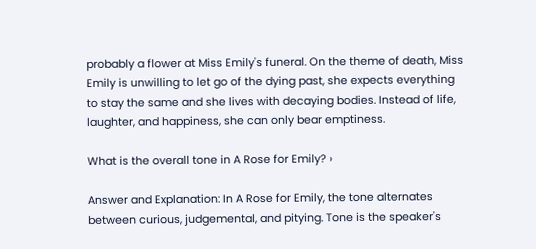probably a flower at Miss Emily's funeral. On the theme of death, Miss Emily is unwilling to let go of the dying past, she expects everything to stay the same and she lives with decaying bodies. Instead of life, laughter, and happiness, she can only bear emptiness.

What is the overall tone in A Rose for Emily? ›

Answer and Explanation: In A Rose for Emily, the tone alternates between curious, judgemental, and pitying. Tone is the speaker's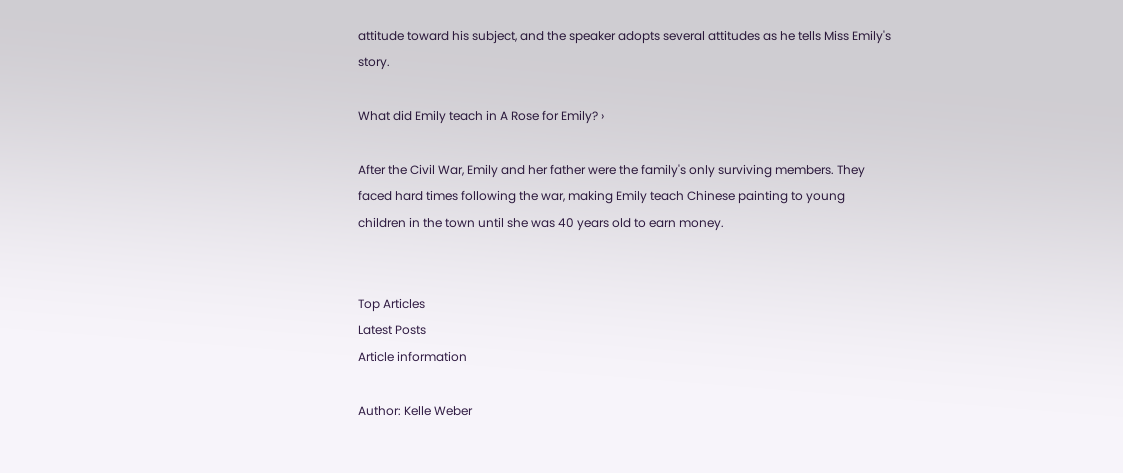attitude toward his subject, and the speaker adopts several attitudes as he tells Miss Emily's story.

What did Emily teach in A Rose for Emily? ›

After the Civil War, Emily and her father were the family's only surviving members. They faced hard times following the war, making Emily teach Chinese painting to young children in the town until she was 40 years old to earn money.


Top Articles
Latest Posts
Article information

Author: Kelle Weber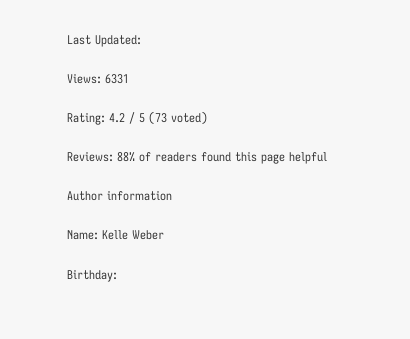Last Updated:

Views: 6331

Rating: 4.2 / 5 (73 voted)

Reviews: 88% of readers found this page helpful

Author information

Name: Kelle Weber

Birthday: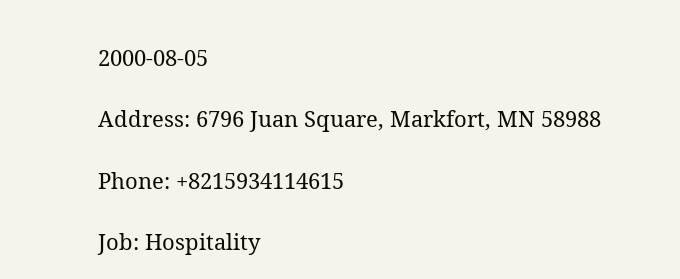2000-08-05

Address: 6796 Juan Square, Markfort, MN 58988

Phone: +8215934114615

Job: Hospitality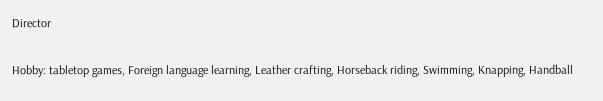Director

Hobby: tabletop games, Foreign language learning, Leather crafting, Horseback riding, Swimming, Knapping, Handball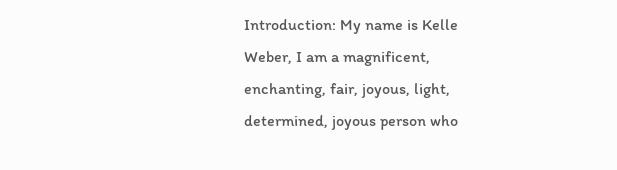Introduction: My name is Kelle Weber, I am a magnificent, enchanting, fair, joyous, light, determined, joyous person who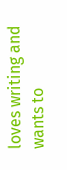loves writing and wants to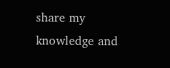share my knowledge and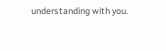understanding with you.